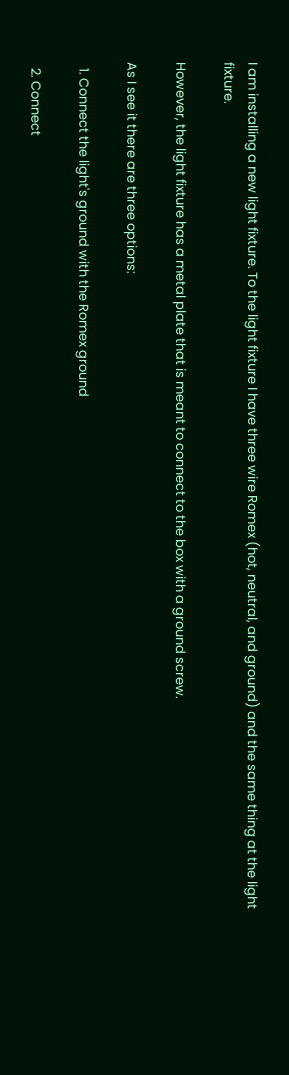I am installing a new light fixture. To the light fixture I have three wire Romex (hot, neutral, and ground) and the same thing at the light fixture.

However, the light fixture has a metal plate that is meant to connect to the box with a ground screw.

As I see it there are three options:

  1. Connect the light's ground with the Romex ground

  2. Connect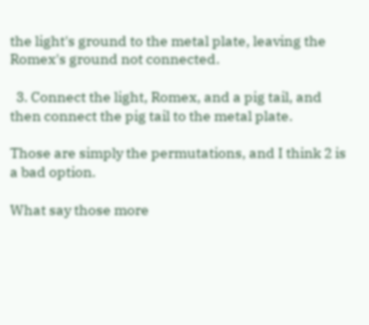the light's ground to the metal plate, leaving the Romex's ground not connected.

  3. Connect the light, Romex, and a pig tail, and then connect the pig tail to the metal plate.

Those are simply the permutations, and I think 2 is a bad option.

What say those more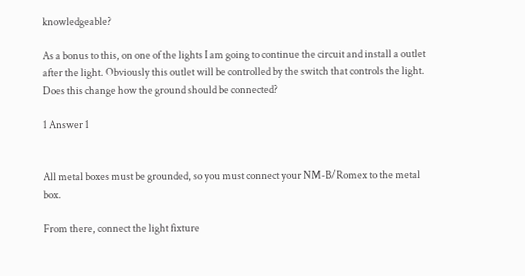knowledgeable?

As a bonus to this, on one of the lights I am going to continue the circuit and install a outlet after the light. Obviously this outlet will be controlled by the switch that controls the light. Does this change how the ground should be connected?

1 Answer 1


All metal boxes must be grounded, so you must connect your NM-B/Romex to the metal box.

From there, connect the light fixture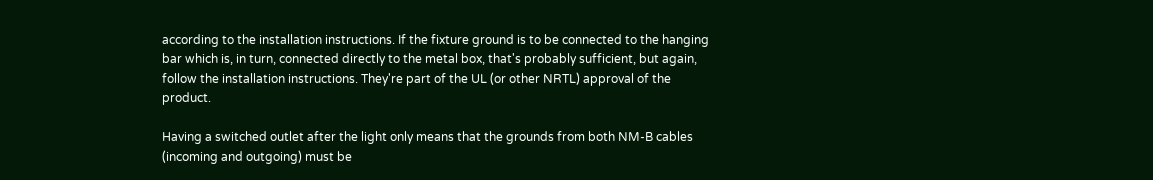according to the installation instructions. If the fixture ground is to be connected to the hanging bar which is, in turn, connected directly to the metal box, that's probably sufficient, but again, follow the installation instructions. They're part of the UL (or other NRTL) approval of the product.

Having a switched outlet after the light only means that the grounds from both NM-B cables (incoming and outgoing) must be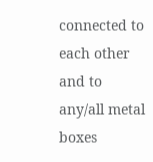connected to each other and to any/all metal boxes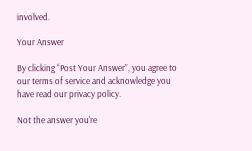involved.

Your Answer

By clicking “Post Your Answer”, you agree to our terms of service and acknowledge you have read our privacy policy.

Not the answer you're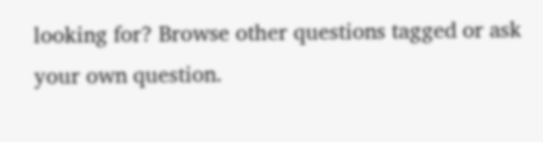looking for? Browse other questions tagged or ask your own question.